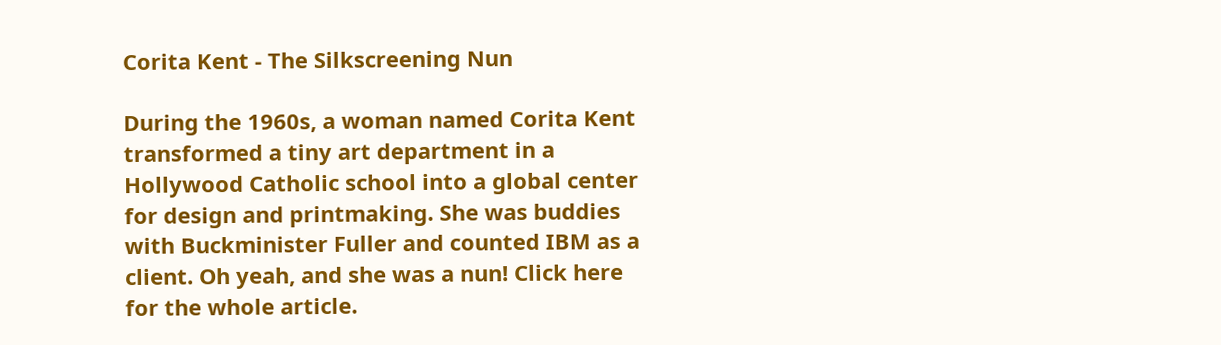Corita Kent - The Silkscreening Nun

During the 1960s, a woman named Corita Kent transformed a tiny art department in a Hollywood Catholic school into a global center for design and printmaking. She was buddies with Buckminister Fuller and counted IBM as a client. Oh yeah, and she was a nun! Click here for the whole article.